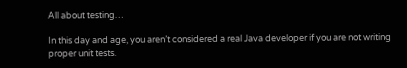All about testing…

In this day and age, you aren’t considered a real Java developer if you are not writing proper unit tests.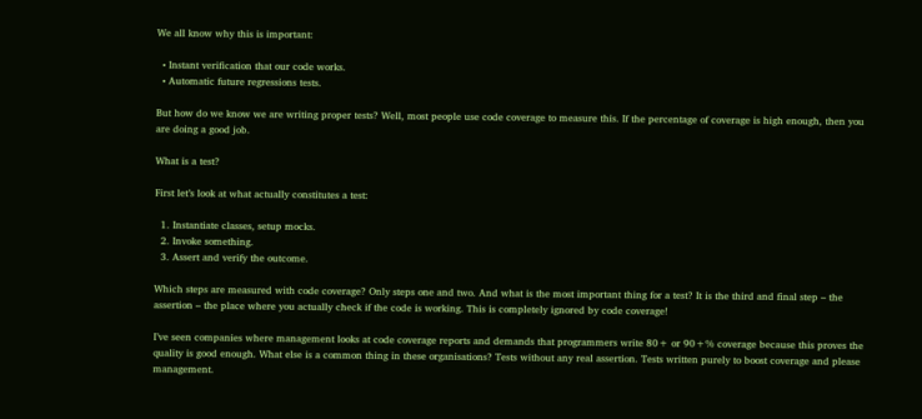We all know why this is important:

  • Instant verification that our code works.
  • Automatic future regressions tests.

But how do we know we are writing proper tests? Well, most people use code coverage to measure this. If the percentage of coverage is high enough, then you are doing a good job.

What is a test?

First let’s look at what actually constitutes a test:

  1. Instantiate classes, setup mocks.
  2. Invoke something.
  3. Assert and verify the outcome.

Which steps are measured with code coverage? Only steps one and two. And what is the most important thing for a test? It is the third and final step – the assertion – the place where you actually check if the code is working. This is completely ignored by code coverage!

I’ve seen companies where management looks at code coverage reports and demands that programmers write 80+ or 90+% coverage because this proves the quality is good enough. What else is a common thing in these organisations? Tests without any real assertion. Tests written purely to boost coverage and please management.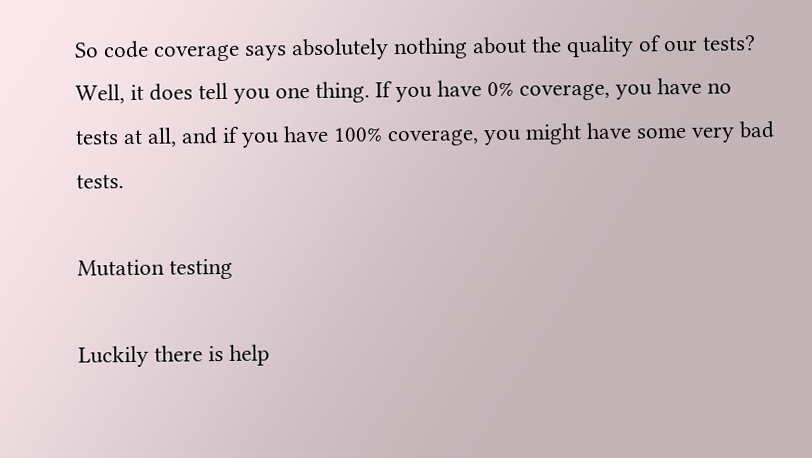So code coverage says absolutely nothing about the quality of our tests? Well, it does tell you one thing. If you have 0% coverage, you have no tests at all, and if you have 100% coverage, you might have some very bad tests.

Mutation testing

Luckily there is help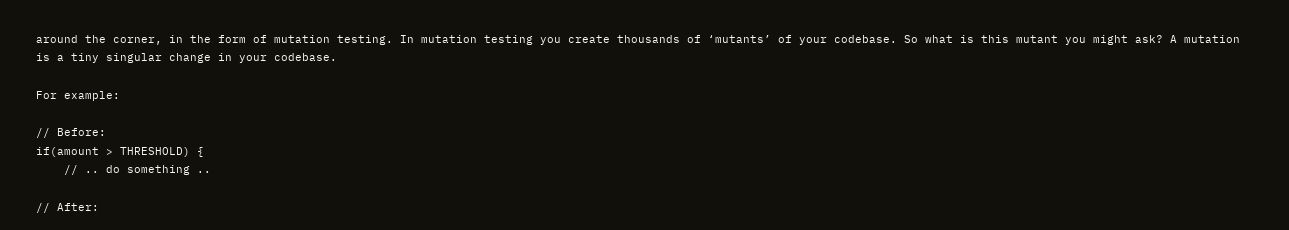around the corner, in the form of mutation testing. In mutation testing you create thousands of ‘mutants’ of your codebase. So what is this mutant you might ask? A mutation is a tiny singular change in your codebase.

For example:

// Before:
if(amount > THRESHOLD) {
    // .. do something ..

// After: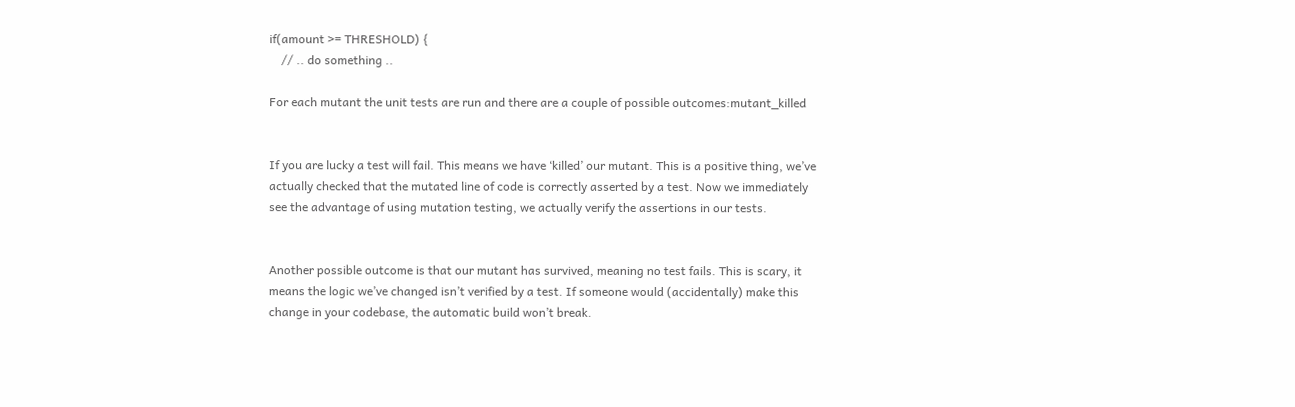if(amount >= THRESHOLD) {
    // .. do something ..

For each mutant the unit tests are run and there are a couple of possible outcomes:mutant_killed


If you are lucky a test will fail. This means we have ‘killed’ our mutant. This is a positive thing, we’ve actually checked that the mutated line of code is correctly asserted by a test. Now we immediately see the advantage of using mutation testing, we actually verify the assertions in our tests.


Another possible outcome is that our mutant has survived, meaning no test fails. This is scary, it means the logic we’ve changed isn’t verified by a test. If someone would (accidentally) make this change in your codebase, the automatic build won’t break.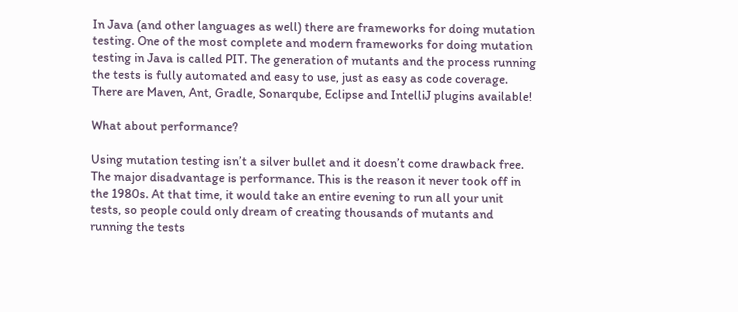In Java (and other languages as well) there are frameworks for doing mutation testing. One of the most complete and modern frameworks for doing mutation testing in Java is called PIT. The generation of mutants and the process running the tests is fully automated and easy to use, just as easy as code coverage. There are Maven, Ant, Gradle, Sonarqube, Eclipse and IntelliJ plugins available!

What about performance?

Using mutation testing isn’t a silver bullet and it doesn’t come drawback free. The major disadvantage is performance. This is the reason it never took off in the 1980s. At that time, it would take an entire evening to run all your unit tests, so people could only dream of creating thousands of mutants and running the tests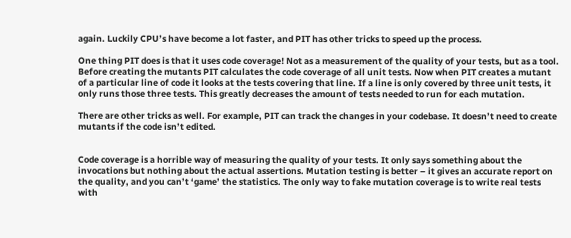again. Luckily CPU’s have become a lot faster, and PIT has other tricks to speed up the process.

One thing PIT does is that it uses code coverage! Not as a measurement of the quality of your tests, but as a tool. Before creating the mutants PIT calculates the code coverage of all unit tests. Now when PIT creates a mutant of a particular line of code it looks at the tests covering that line. If a line is only covered by three unit tests, it only runs those three tests. This greatly decreases the amount of tests needed to run for each mutation.

There are other tricks as well. For example, PIT can track the changes in your codebase. It doesn’t need to create mutants if the code isn’t edited.


Code coverage is a horrible way of measuring the quality of your tests. It only says something about the invocations but nothing about the actual assertions. Mutation testing is better – it gives an accurate report on the quality, and you can’t ‘game’ the statistics. The only way to fake mutation coverage is to write real tests with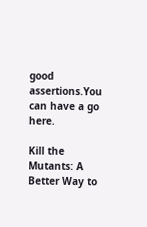good assertions.You can have a go here.

Kill the Mutants: A Better Way to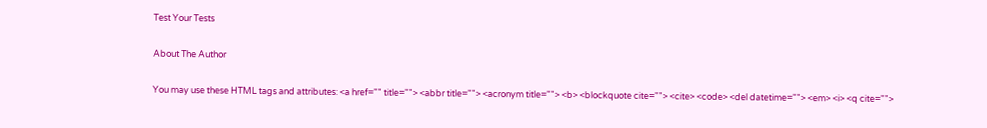Test Your Tests

About The Author

You may use these HTML tags and attributes: <a href="" title=""> <abbr title=""> <acronym title=""> <b> <blockquote cite=""> <cite> <code> <del datetime=""> <em> <i> <q cite="">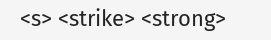<s> <strike> <strong>